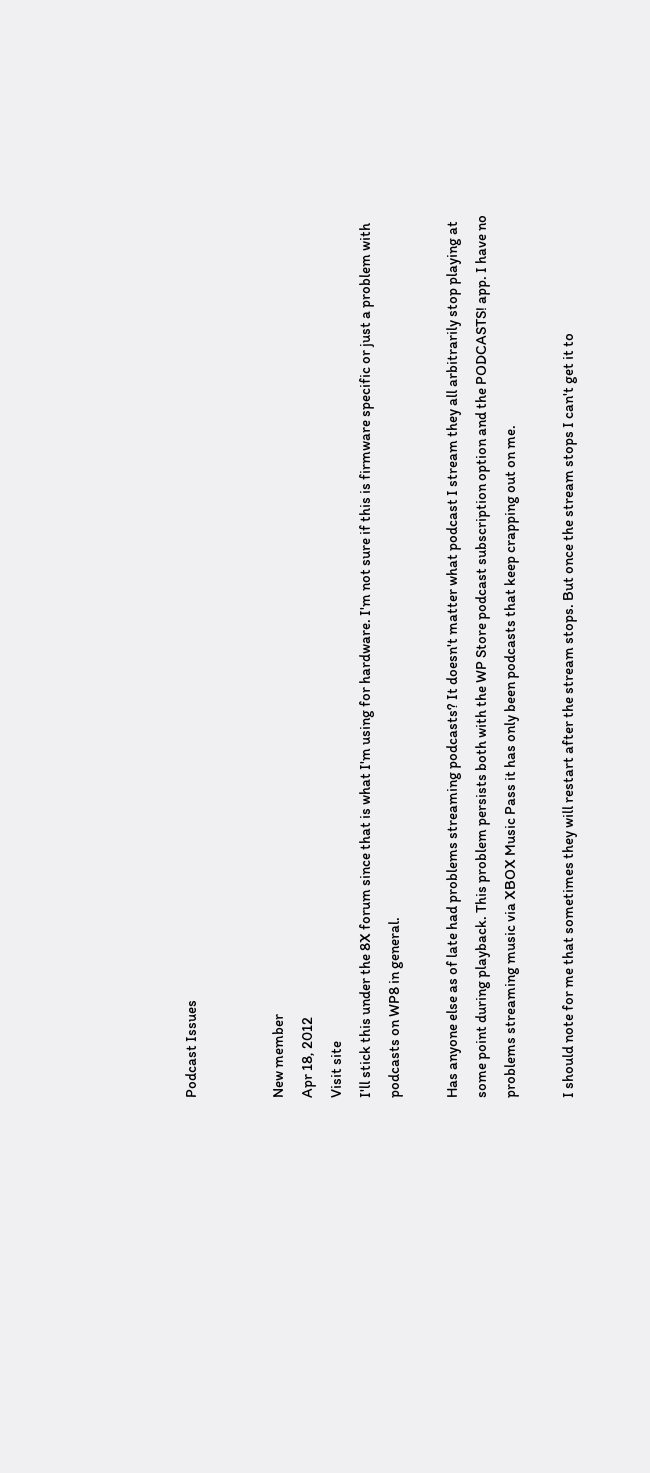Podcast Issues


New member
Apr 18, 2012
Visit site
I'll stick this under the 8X forum since that is what I'm using for hardware. I'm not sure if this is firmware specific or just a problem with podcasts on WP8 in general.

Has anyone else as of late had problems streaming podcasts? It doesn't matter what podcast I stream they all arbitrarily stop playing at some point during playback. This problem persists both with the WP Store podcast subscription option and the PODCASTS! app. I have no problems streaming music via XBOX Music Pass it has only been podcasts that keep crapping out on me.

I should note for me that sometimes they will restart after the stream stops. But once the stream stops I can't get it to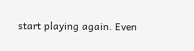start playing again. Even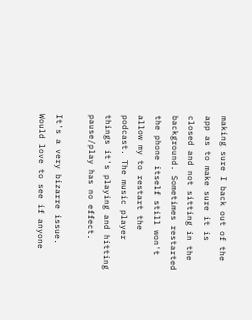making sure I back out of the app as to make sure it is closed and not sitting in the background. Sometimes restarted the phone itself still won't allow my to restart the podcast. The music player things it's playing and hitting pause/play has no effect.

It's a very bizarre issue. Would love to see if anyone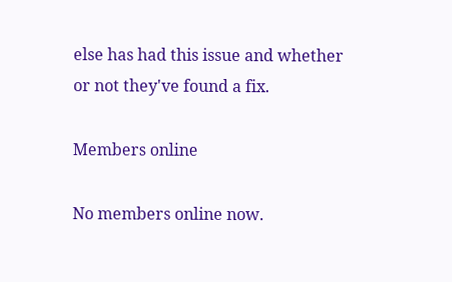else has had this issue and whether or not they've found a fix.

Members online

No members online now.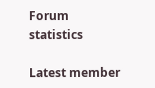Forum statistics

Latest member